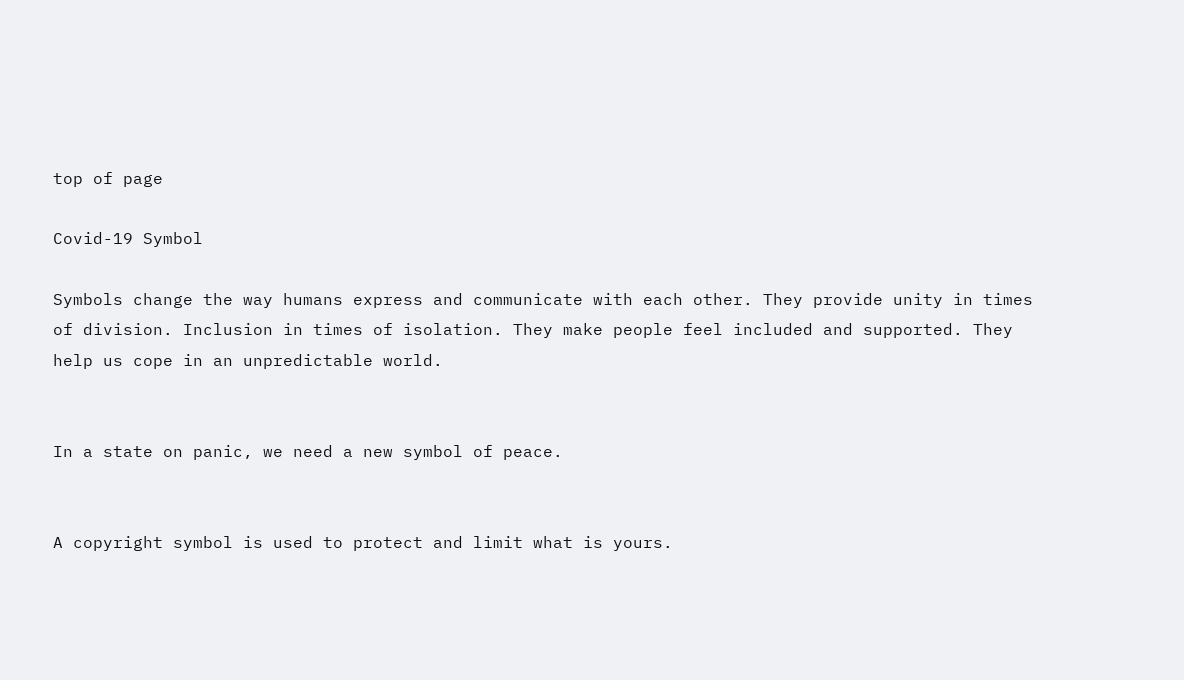top of page

Covid-19 Symbol

Symbols change the way humans express and communicate with each other. They provide unity in times of division. Inclusion in times of isolation. They make people feel included and supported. They help us cope in an unpredictable world.


In a state on panic, we need a new symbol of peace.


A copyright symbol is used to protect and limit what is yours.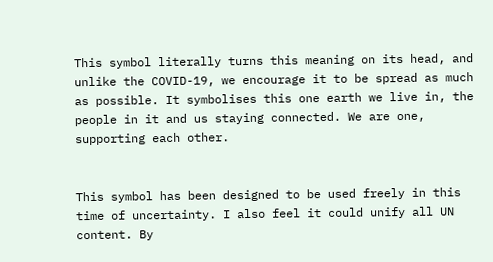This symbol literally turns this meaning on its head, and unlike the COVID-19, we encourage it to be spread as much as possible. It symbolises this one earth we live in, the people in it and us staying connected. We are one, supporting each other.


This symbol has been designed to be used freely in this time of uncertainty. I also feel it could unify all UN content. By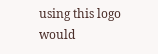using this logo would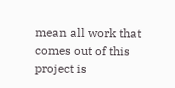mean all work that comes out of this project is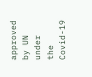approved by UN under the Covid-19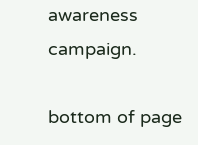awareness campaign.

bottom of page